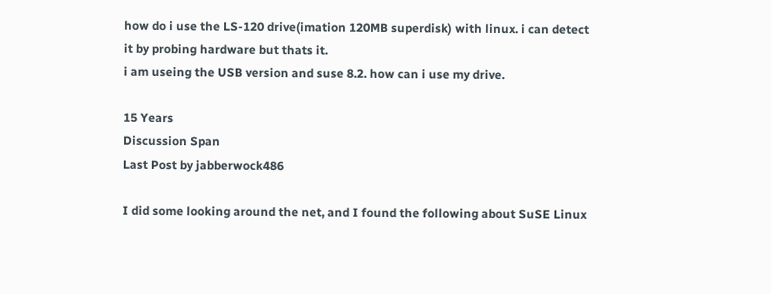how do i use the LS-120 drive(imation 120MB superdisk) with linux. i can detect it by probing hardware but thats it.
i am useing the USB version and suse 8.2. how can i use my drive.

15 Years
Discussion Span
Last Post by jabberwock486

I did some looking around the net, and I found the following about SuSE Linux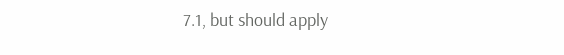7.1, but should apply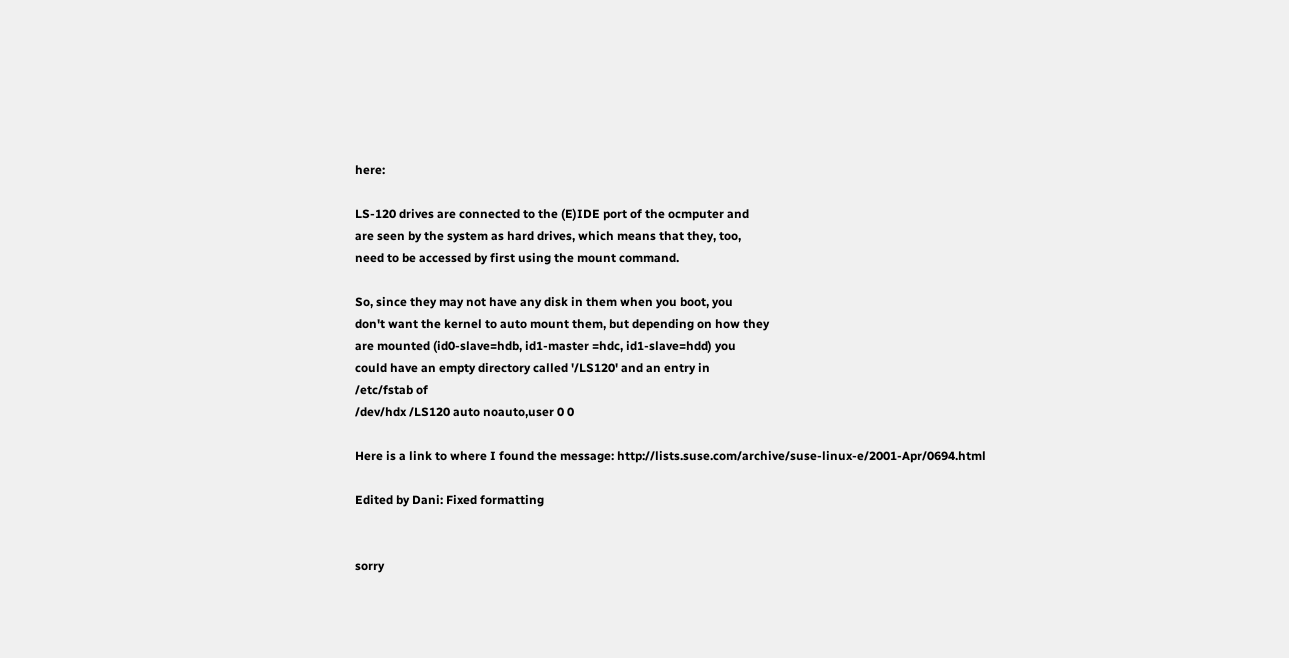here:

LS-120 drives are connected to the (E)IDE port of the ocmputer and
are seen by the system as hard drives, which means that they, too,
need to be accessed by first using the mount command.

So, since they may not have any disk in them when you boot, you
don't want the kernel to auto mount them, but depending on how they
are mounted (id0-slave=hdb, id1-master =hdc, id1-slave=hdd) you
could have an empty directory called '/LS120' and an entry in
/etc/fstab of
/dev/hdx /LS120 auto noauto,user 0 0

Here is a link to where I found the message: http://lists.suse.com/archive/suse-linux-e/2001-Apr/0694.html

Edited by Dani: Fixed formatting


sorry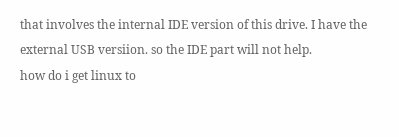that involves the internal IDE version of this drive. I have the external USB versiion. so the IDE part will not help.
how do i get linux to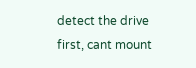detect the drive first, cant mount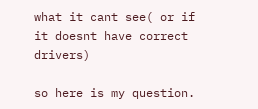what it cant see( or if it doesnt have correct drivers)

so here is my question.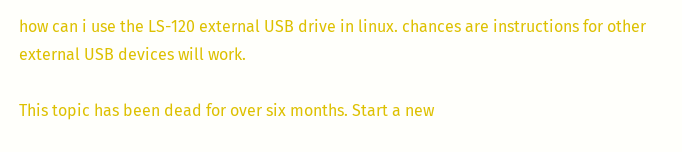how can i use the LS-120 external USB drive in linux. chances are instructions for other external USB devices will work.

This topic has been dead for over six months. Start a new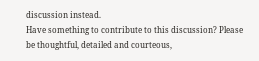discussion instead.
Have something to contribute to this discussion? Please be thoughtful, detailed and courteous,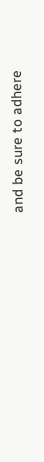and be sure to adhere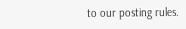to our posting rules.